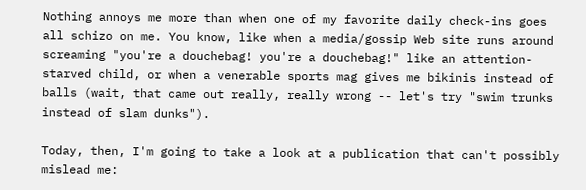Nothing annoys me more than when one of my favorite daily check-ins goes all schizo on me. You know, like when a media/gossip Web site runs around screaming "you're a douchebag! you're a douchebag!" like an attention-starved child, or when a venerable sports mag gives me bikinis instead of balls (wait, that came out really, really wrong -- let's try "swim trunks instead of slam dunks").

Today, then, I'm going to take a look at a publication that can't possibly mislead me: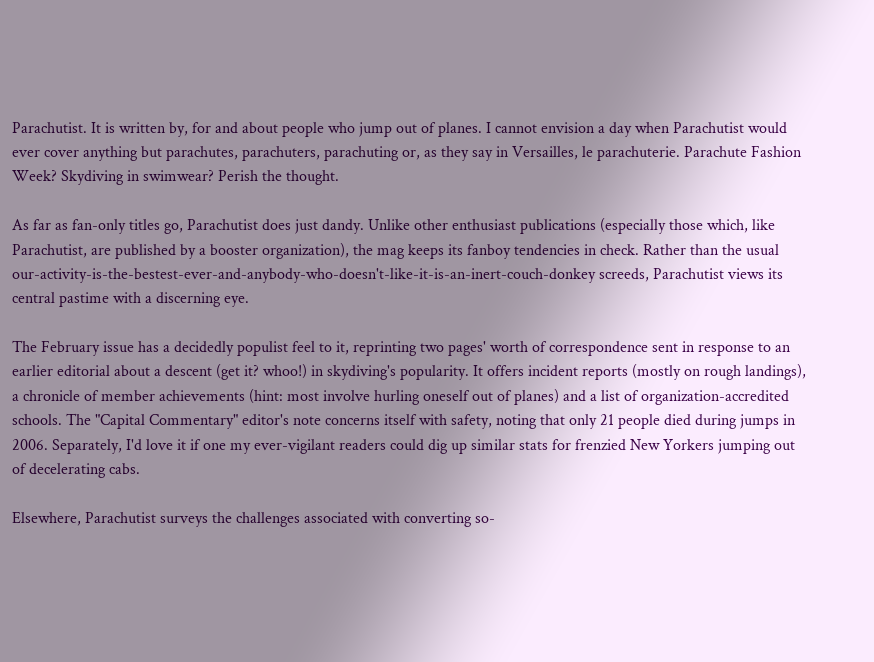Parachutist. It is written by, for and about people who jump out of planes. I cannot envision a day when Parachutist would ever cover anything but parachutes, parachuters, parachuting or, as they say in Versailles, le parachuterie. Parachute Fashion Week? Skydiving in swimwear? Perish the thought.

As far as fan-only titles go, Parachutist does just dandy. Unlike other enthusiast publications (especially those which, like Parachutist, are published by a booster organization), the mag keeps its fanboy tendencies in check. Rather than the usual our-activity-is-the-bestest-ever-and-anybody-who-doesn't-like-it-is-an-inert-couch-donkey screeds, Parachutist views its central pastime with a discerning eye.

The February issue has a decidedly populist feel to it, reprinting two pages' worth of correspondence sent in response to an earlier editorial about a descent (get it? whoo!) in skydiving's popularity. It offers incident reports (mostly on rough landings), a chronicle of member achievements (hint: most involve hurling oneself out of planes) and a list of organization-accredited schools. The "Capital Commentary" editor's note concerns itself with safety, noting that only 21 people died during jumps in 2006. Separately, I'd love it if one my ever-vigilant readers could dig up similar stats for frenzied New Yorkers jumping out of decelerating cabs.

Elsewhere, Parachutist surveys the challenges associated with converting so-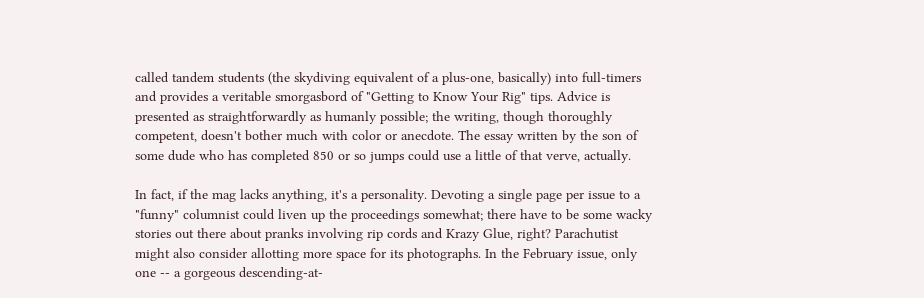called tandem students (the skydiving equivalent of a plus-one, basically) into full-timers and provides a veritable smorgasbord of "Getting to Know Your Rig" tips. Advice is presented as straightforwardly as humanly possible; the writing, though thoroughly competent, doesn't bother much with color or anecdote. The essay written by the son of some dude who has completed 850 or so jumps could use a little of that verve, actually.

In fact, if the mag lacks anything, it's a personality. Devoting a single page per issue to a "funny" columnist could liven up the proceedings somewhat; there have to be some wacky stories out there about pranks involving rip cords and Krazy Glue, right? Parachutist might also consider allotting more space for its photographs. In the February issue, only one -- a gorgeous descending-at-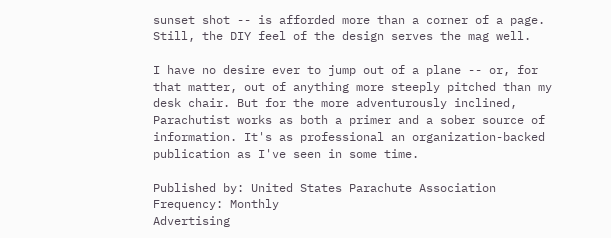sunset shot -- is afforded more than a corner of a page. Still, the DIY feel of the design serves the mag well.

I have no desire ever to jump out of a plane -- or, for that matter, out of anything more steeply pitched than my desk chair. But for the more adventurously inclined, Parachutist works as both a primer and a sober source of information. It's as professional an organization-backed publication as I've seen in some time.

Published by: United States Parachute Association
Frequency: Monthly
Advertising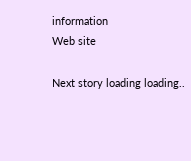information
Web site

Next story loading loading..